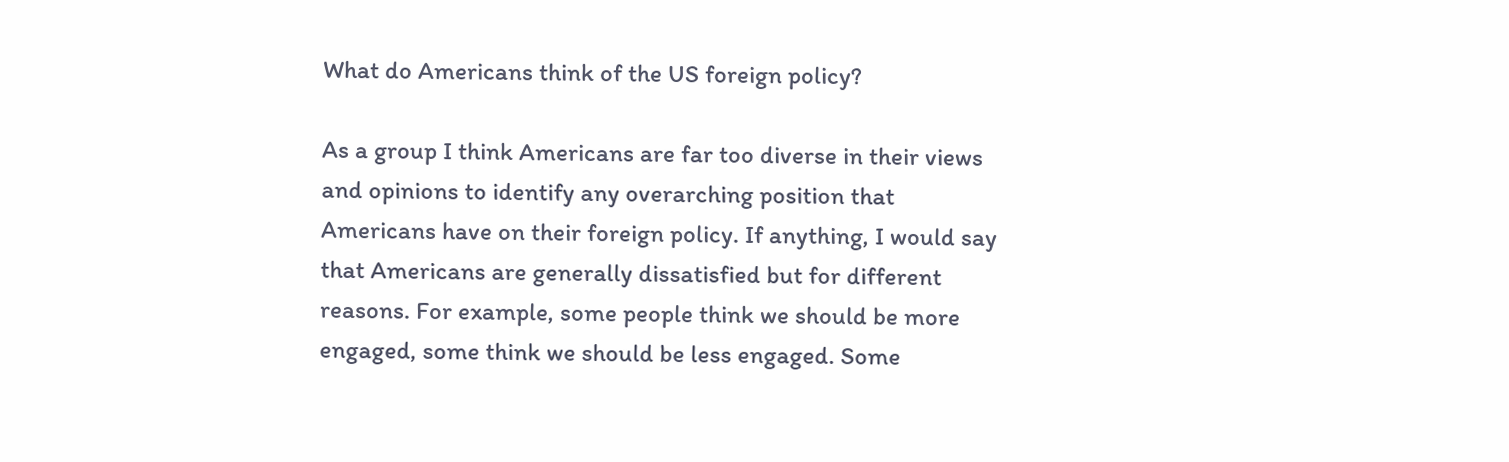What do Americans think of the US foreign policy?

As a group I think Americans are far too diverse in their views and opinions to identify any overarching position that Americans have on their foreign policy. If anything, I would say that Americans are generally dissatisfied but for different reasons. For example, some people think we should be more engaged, some think we should be less engaged. Some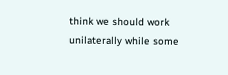think we should work unilaterally while some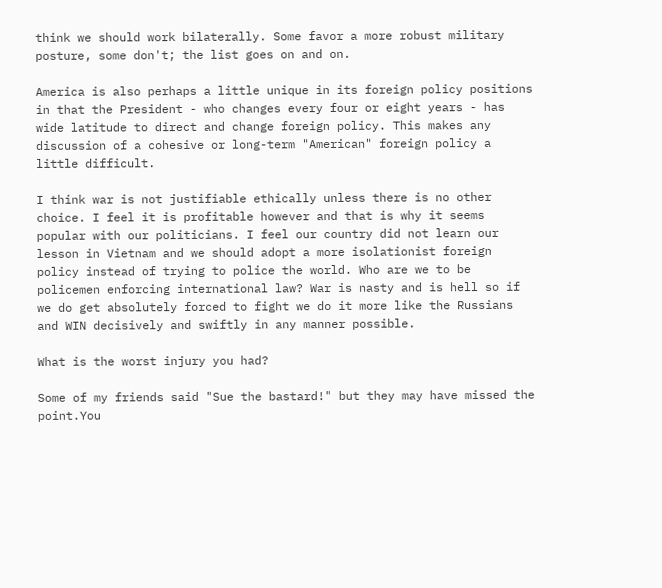think we should work bilaterally. Some favor a more robust military posture, some don't; the list goes on and on.

America is also perhaps a little unique in its foreign policy positions in that the President - who changes every four or eight years - has wide latitude to direct and change foreign policy. This makes any discussion of a cohesive or long-term "American" foreign policy a little difficult.

I think war is not justifiable ethically unless there is no other choice. I feel it is profitable however and that is why it seems popular with our politicians. I feel our country did not learn our lesson in Vietnam and we should adopt a more isolationist foreign policy instead of trying to police the world. Who are we to be policemen enforcing international law? War is nasty and is hell so if we do get absolutely forced to fight we do it more like the Russians and WIN decisively and swiftly in any manner possible.

What is the worst injury you had?

Some of my friends said "Sue the bastard!" but they may have missed the point.You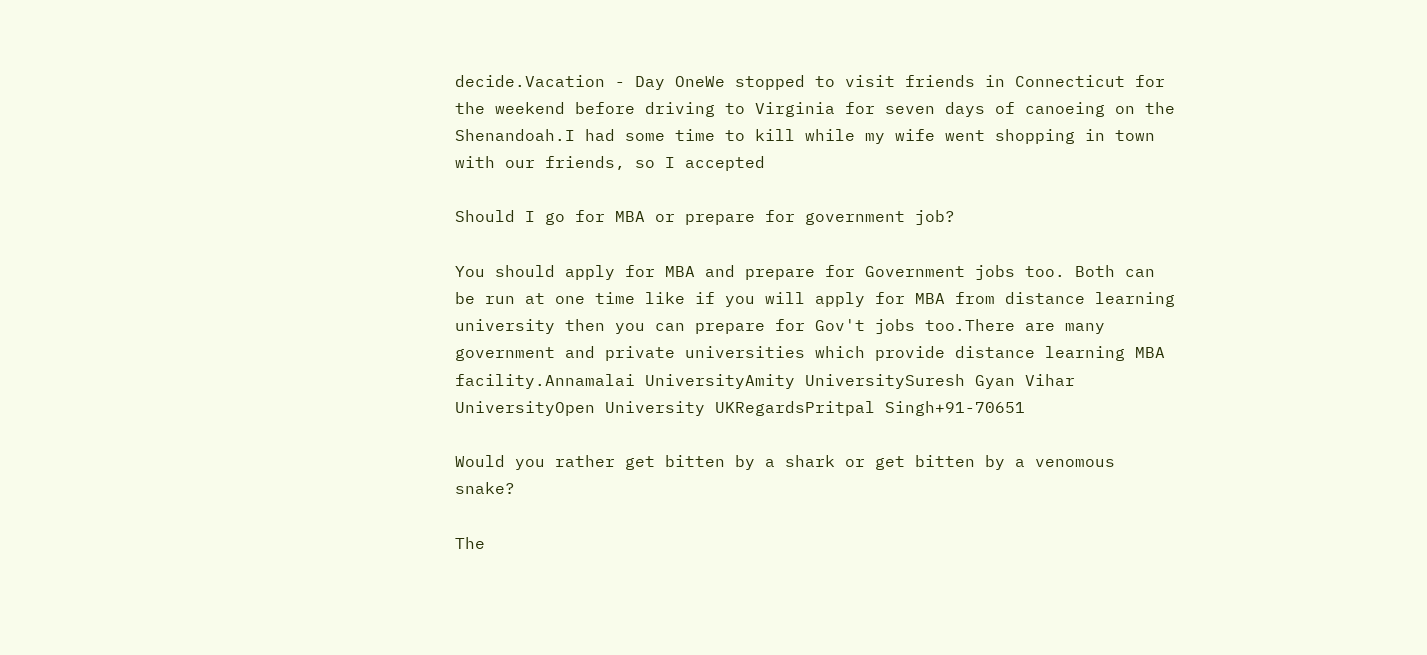decide.Vacation - Day OneWe stopped to visit friends in Connecticut for the weekend before driving to Virginia for seven days of canoeing on the Shenandoah.I had some time to kill while my wife went shopping in town with our friends, so I accepted

Should I go for MBA or prepare for government job?

You should apply for MBA and prepare for Government jobs too. Both can be run at one time like if you will apply for MBA from distance learning university then you can prepare for Gov't jobs too.There are many government and private universities which provide distance learning MBA facility.Annamalai UniversityAmity UniversitySuresh Gyan Vihar UniversityOpen University UKRegardsPritpal Singh+91-70651

Would you rather get bitten by a shark or get bitten by a venomous snake?

The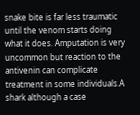snake bite is far less traumatic until the venom starts doing what it does. Amputation is very uncommon but reaction to the antivenin can complicate treatment in some individuals.A shark although a case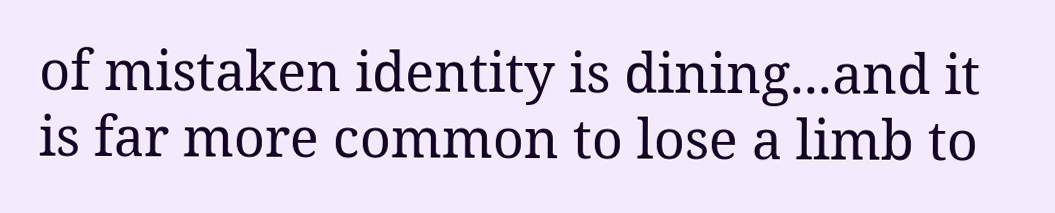of mistaken identity is dining...and it is far more common to lose a limb to